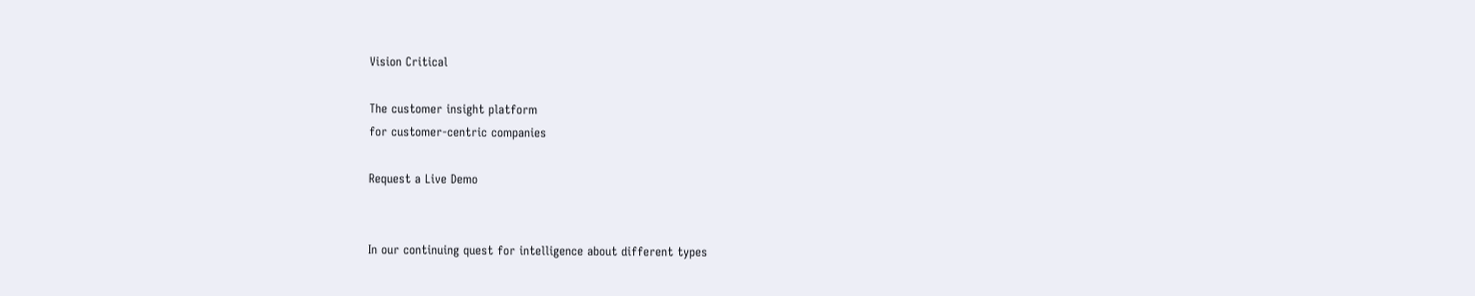Vision Critical

The customer insight platform
for customer-centric companies

Request a Live Demo


In our continuing quest for intelligence about different types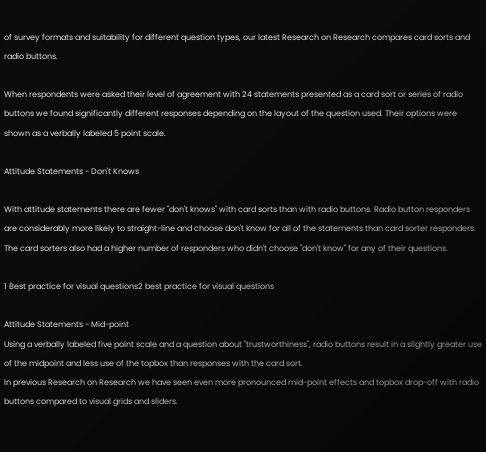of survey formats and suitability for different question types, our latest Research on Research compares card sorts and radio buttons.

When respondents were asked their level of agreement with 24 statements presented as a card sort or series of radio buttons we found significantly different responses depending on the layout of the question used. Their options were shown as a verbally labeled 5 point scale.

Attitude Statements - Don't Knows

With attitude statements there are fewer "don't knows" with card sorts than with radio buttons. Radio button responders are considerably more likely to straight-line and choose don't know for all of the statements than card sorter responders. The card sorters also had a higher number of responders who didn't choose "don't know" for any of their questions.

1 Best practice for visual questions2 best practice for visual questions

Attitude Statements - Mid-point
Using a verbally labeled five point scale and a question about "trustworthiness", radio buttons result in a slightly greater use of the midpoint and less use of the topbox than responses with the card sort.
In previous Research on Research we have seen even more pronounced mid-point effects and topbox drop-off with radio buttons compared to visual grids and sliders.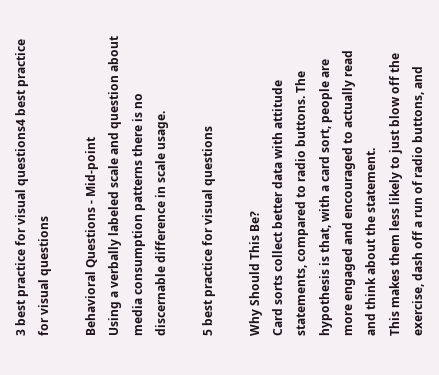3 best practice for visual questions4 best practice for visual questions

Behavioral Questions - Mid-point
Using a verbally labeled scale and question about media consumption patterns there is no discernable difference in scale usage.

5 best practice for visual questions

Why Should This Be?
Card sorts collect better data with attitude statements, compared to radio buttons. The hypothesis is that, with a card sort, people are more engaged and encouraged to actually read and think about the statement.
This makes them less likely to just blow off the exercise, dash off a run of radio buttons, and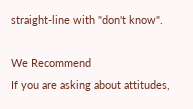straight-line with "don't know".

We Recommend
If you are asking about attitudes,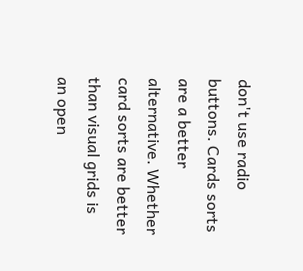don't use radio buttons. Cards sorts are a better alternative. Whether card sorts are better than visual grids is an open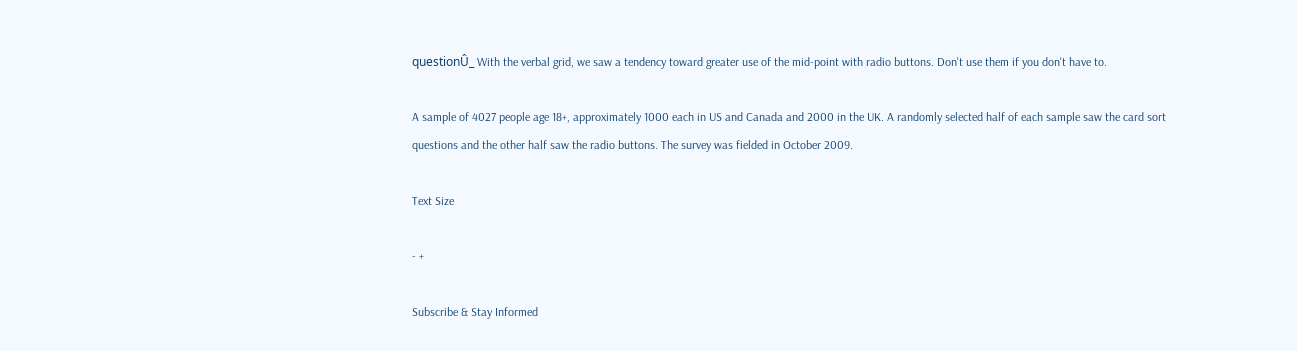questionÛ_ With the verbal grid, we saw a tendency toward greater use of the mid-point with radio buttons. Don't use them if you don't have to.

A sample of 4027 people age 18+, approximately 1000 each in US and Canada and 2000 in the UK. A randomly selected half of each sample saw the card sort questions and the other half saw the radio buttons. The survey was fielded in October 2009.

Text Size

- +

Subscribe & Stay Informed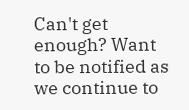Can't get enough? Want to be notified as we continue to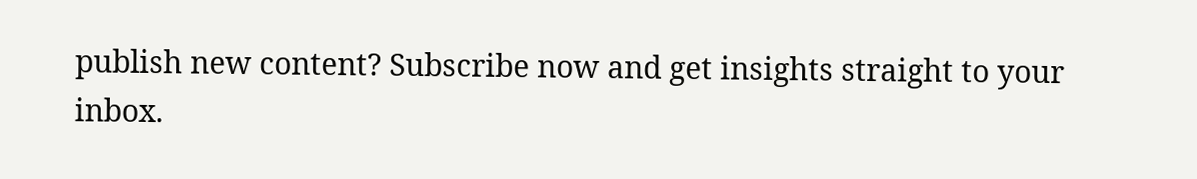publish new content? Subscribe now and get insights straight to your inbox.